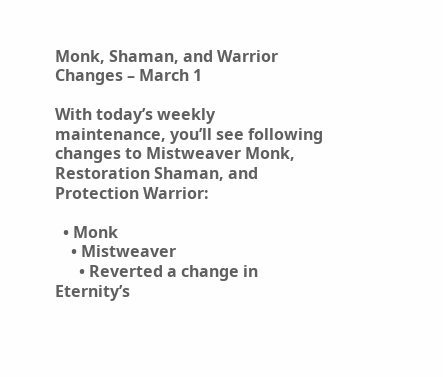Monk, Shaman, and Warrior Changes – March 1

With today’s weekly maintenance, you’ll see following changes to Mistweaver Monk, Restoration Shaman, and Protection Warrior:

  • Monk
    • Mistweaver
      • Reverted a change in Eternity’s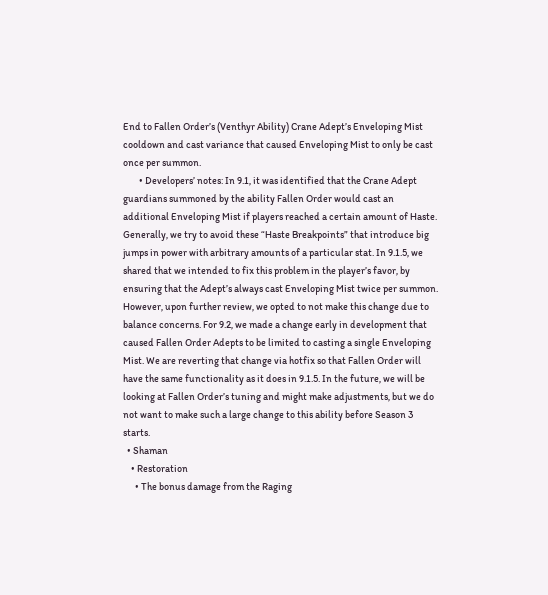End to Fallen Order’s (Venthyr Ability) Crane Adept’s Enveloping Mist cooldown and cast variance that caused Enveloping Mist to only be cast once per summon.
        • Developers’ notes: In 9.1, it was identified that the Crane Adept guardians summoned by the ability Fallen Order would cast an additional Enveloping Mist if players reached a certain amount of Haste. Generally, we try to avoid these “Haste Breakpoints” that introduce big jumps in power with arbitrary amounts of a particular stat. In 9.1.5, we shared that we intended to fix this problem in the player’s favor, by ensuring that the Adept’s always cast Enveloping Mist twice per summon. However, upon further review, we opted to not make this change due to balance concerns. For 9.2, we made a change early in development that caused Fallen Order Adepts to be limited to casting a single Enveloping Mist. We are reverting that change via hotfix so that Fallen Order will have the same functionality as it does in 9.1.5. In the future, we will be looking at Fallen Order’s tuning and might make adjustments, but we do not want to make such a large change to this ability before Season 3 starts.
  • Shaman
    • Restoration
      • The bonus damage from the Raging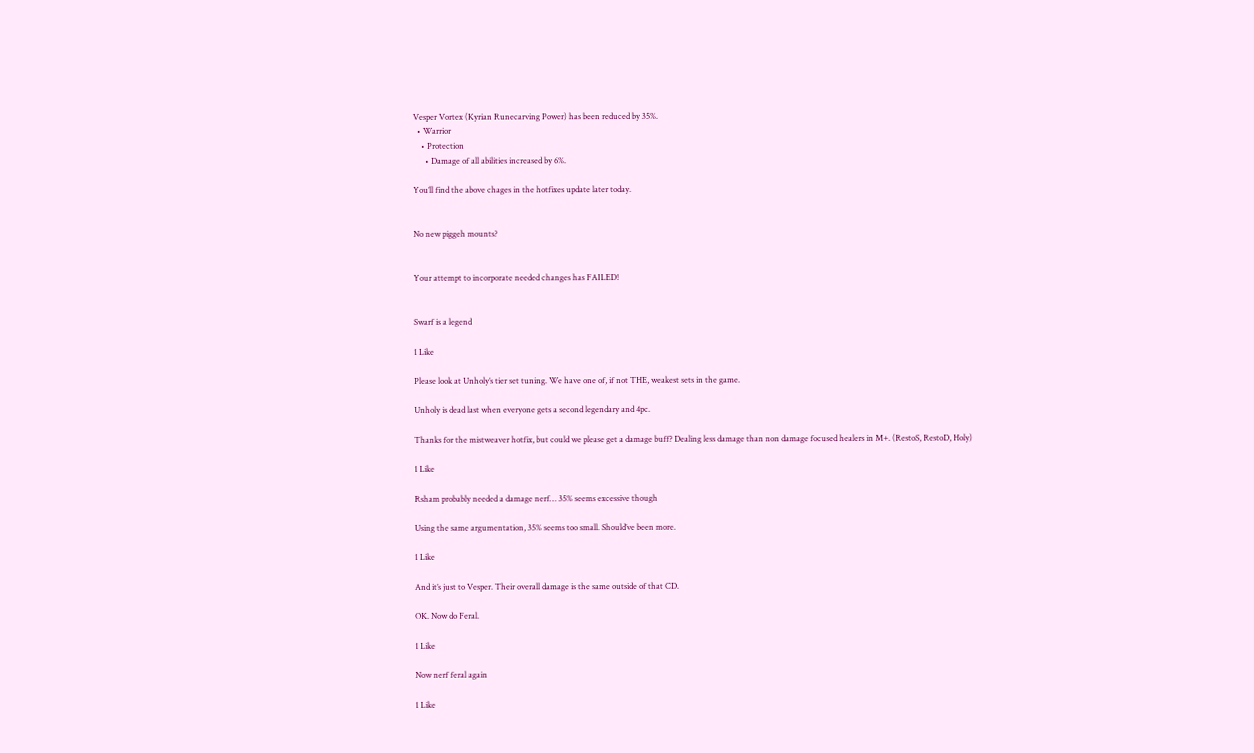Vesper Vortex (Kyrian Runecarving Power) has been reduced by 35%.
  • Warrior
    • Protection
      • Damage of all abilities increased by 6%.

You’ll find the above chages in the hotfixes update later today.


No new piggeh mounts?


Your attempt to incorporate needed changes has FAILED!


Swarf is a legend

1 Like

Please look at Unholy’s tier set tuning. We have one of, if not THE, weakest sets in the game.

Unholy is dead last when everyone gets a second legendary and 4pc.

Thanks for the mistweaver hotfix, but could we please get a damage buff? Dealing less damage than non damage focused healers in M+. (RestoS, RestoD, Holy)

1 Like

Rsham probably needed a damage nerf… 35% seems excessive though

Using the same argumentation, 35% seems too small. Should’ve been more.

1 Like

And it’s just to Vesper. Their overall damage is the same outside of that CD.

OK. Now do Feral.

1 Like

Now nerf feral again

1 Like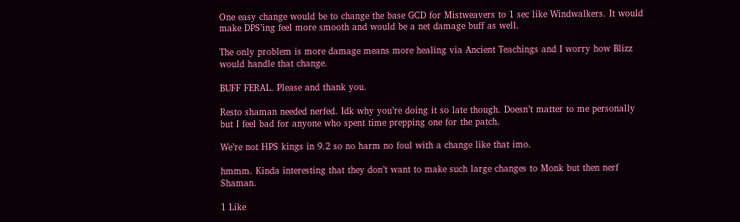One easy change would be to change the base GCD for Mistweavers to 1 sec like Windwalkers. It would make DPS’ing feel more smooth and would be a net damage buff as well.

The only problem is more damage means more healing via Ancient Teachings and I worry how Blizz would handle that change.

BUFF FERAL. Please and thank you.

Resto shaman needed nerfed. Idk why you’re doing it so late though. Doesn’t matter to me personally but I feel bad for anyone who spent time prepping one for the patch.

We’re not HPS kings in 9.2 so no harm no foul with a change like that imo.

hmmm. Kinda interesting that they don’t want to make such large changes to Monk but then nerf Shaman.

1 Like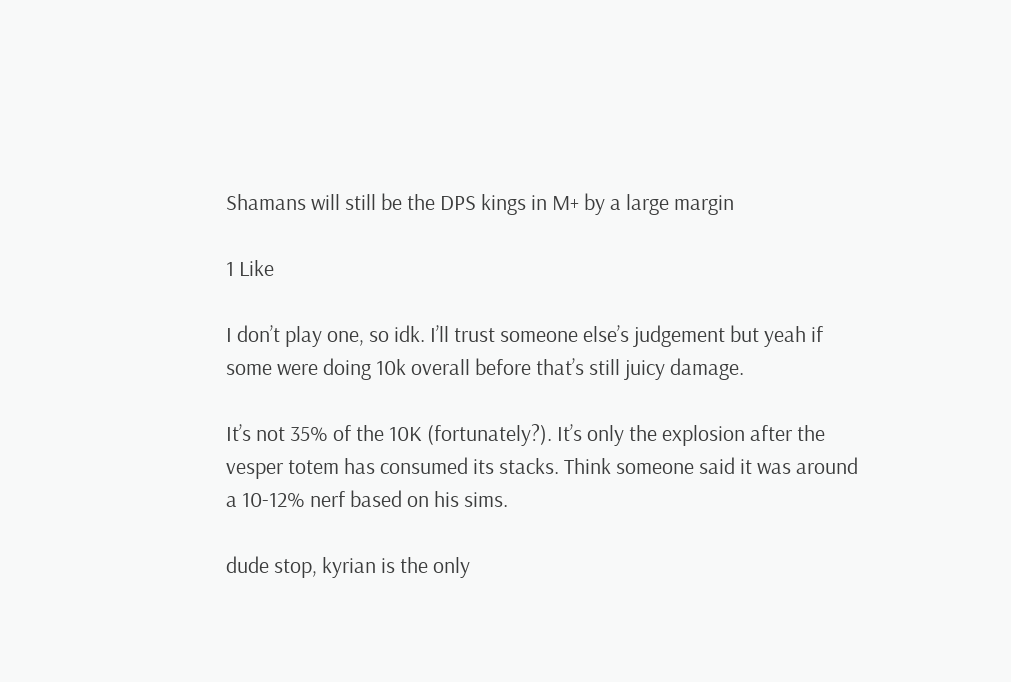Shamans will still be the DPS kings in M+ by a large margin

1 Like

I don’t play one, so idk. I’ll trust someone else’s judgement but yeah if some were doing 10k overall before that’s still juicy damage.

It’s not 35% of the 10K (fortunately?). It’s only the explosion after the vesper totem has consumed its stacks. Think someone said it was around a 10-12% nerf based on his sims.

dude stop, kyrian is the only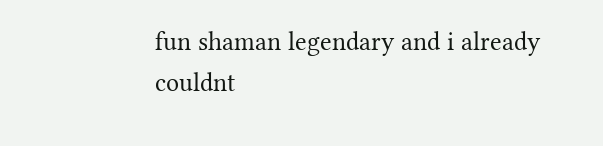fun shaman legendary and i already couldnt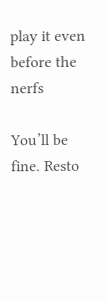play it even before the nerfs

You’ll be fine. Resto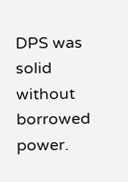DPS was solid without borrowed power.